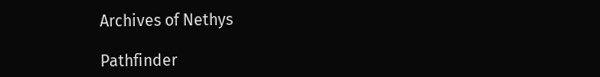Archives of Nethys

Pathfinder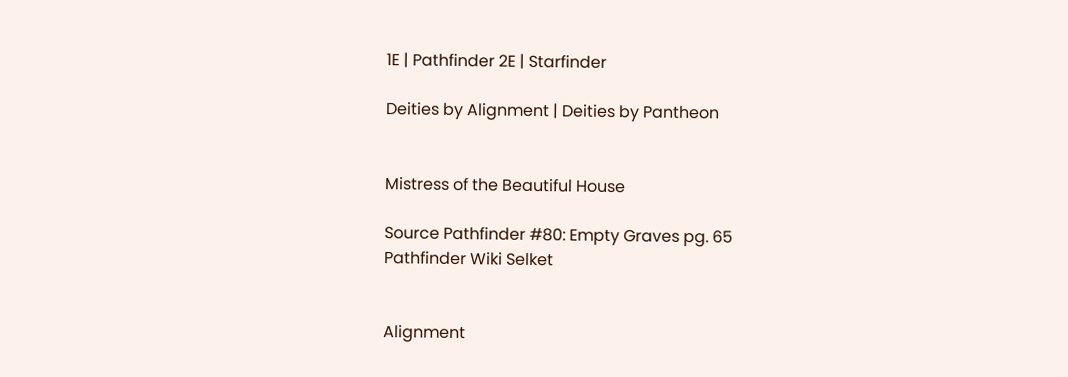1E | Pathfinder 2E | Starfinder

Deities by Alignment | Deities by Pantheon


Mistress of the Beautiful House

Source Pathfinder #80: Empty Graves pg. 65
Pathfinder Wiki Selket


Alignment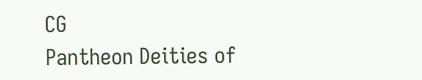CG
Pantheon Deities of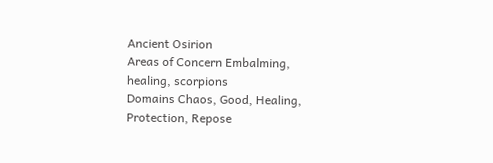Ancient Osirion
Areas of Concern Embalming, healing, scorpions
Domains Chaos, Good, Healing, Protection, Repose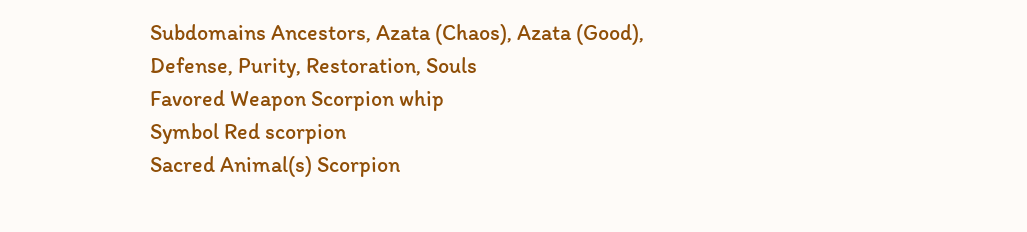Subdomains Ancestors, Azata (Chaos), Azata (Good), Defense, Purity, Restoration, Souls
Favored Weapon Scorpion whip
Symbol Red scorpion
Sacred Animal(s) Scorpion